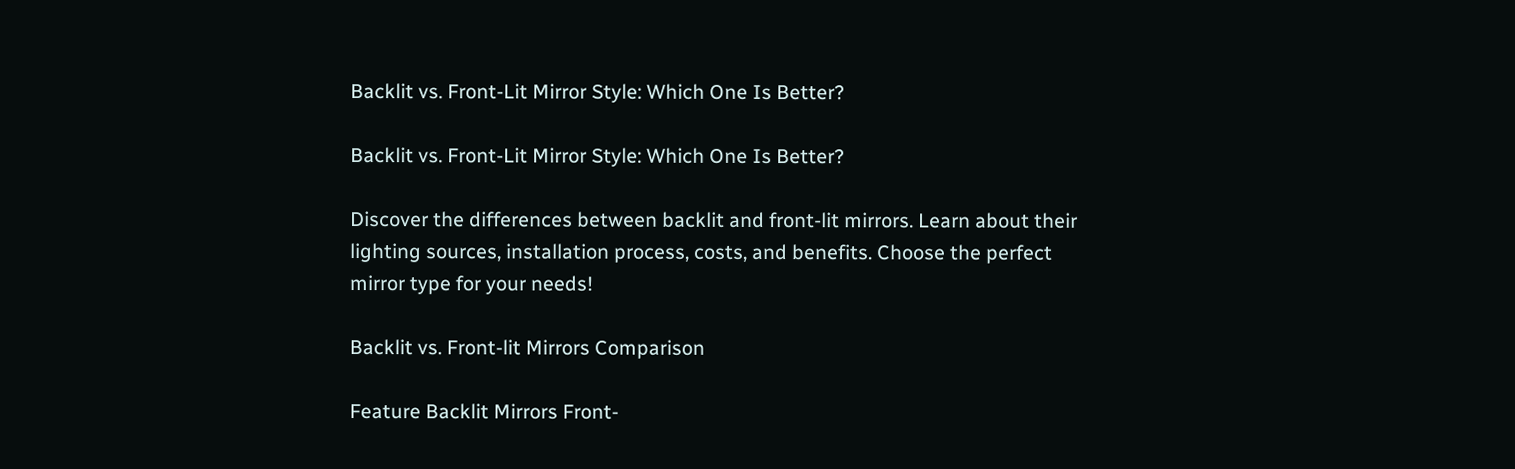Backlit vs. Front-Lit Mirror Style: Which One Is Better?

Backlit vs. Front-Lit Mirror Style: Which One Is Better?

Discover the differences between backlit and front-lit mirrors. Learn about their lighting sources, installation process, costs, and benefits. Choose the perfect mirror type for your needs!

Backlit vs. Front-lit Mirrors Comparison

Feature Backlit Mirrors Front-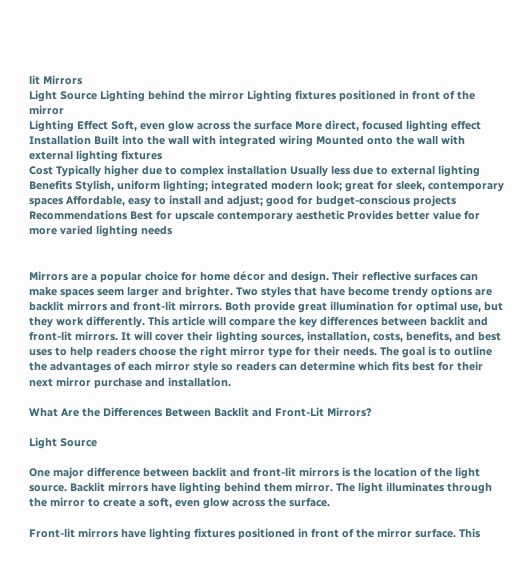lit Mirrors
Light Source Lighting behind the mirror Lighting fixtures positioned in front of the mirror
Lighting Effect Soft, even glow across the surface More direct, focused lighting effect
Installation Built into the wall with integrated wiring Mounted onto the wall with external lighting fixtures
Cost Typically higher due to complex installation Usually less due to external lighting
Benefits Stylish, uniform lighting; integrated modern look; great for sleek, contemporary spaces Affordable, easy to install and adjust; good for budget-conscious projects
Recommendations Best for upscale contemporary aesthetic Provides better value for more varied lighting needs


Mirrors are a popular choice for home décor and design. Their reflective surfaces can make spaces seem larger and brighter. Two styles that have become trendy options are backlit mirrors and front-lit mirrors. Both provide great illumination for optimal use, but they work differently. This article will compare the key differences between backlit and front-lit mirrors. It will cover their lighting sources, installation, costs, benefits, and best uses to help readers choose the right mirror type for their needs. The goal is to outline the advantages of each mirror style so readers can determine which fits best for their next mirror purchase and installation.

What Are the Differences Between Backlit and Front-Lit Mirrors?

Light Source

One major difference between backlit and front-lit mirrors is the location of the light source. Backlit mirrors have lighting behind them mirror. The light illuminates through the mirror to create a soft, even glow across the surface.

Front-lit mirrors have lighting fixtures positioned in front of the mirror surface. This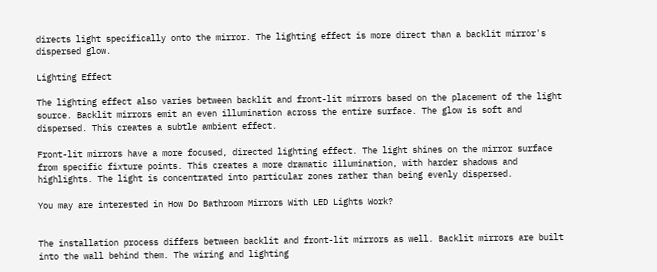directs light specifically onto the mirror. The lighting effect is more direct than a backlit mirror's dispersed glow.

Lighting Effect

The lighting effect also varies between backlit and front-lit mirrors based on the placement of the light source. Backlit mirrors emit an even illumination across the entire surface. The glow is soft and dispersed. This creates a subtle ambient effect.

Front-lit mirrors have a more focused, directed lighting effect. The light shines on the mirror surface from specific fixture points. This creates a more dramatic illumination, with harder shadows and highlights. The light is concentrated into particular zones rather than being evenly dispersed.

You may are interested in How Do Bathroom Mirrors With LED Lights Work?


The installation process differs between backlit and front-lit mirrors as well. Backlit mirrors are built into the wall behind them. The wiring and lighting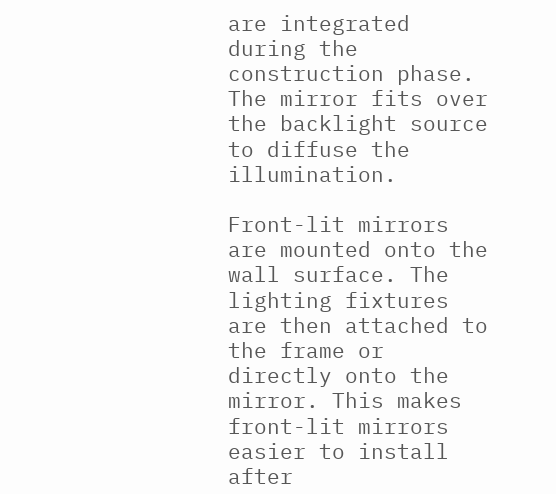are integrated during the construction phase. The mirror fits over the backlight source to diffuse the illumination.

Front-lit mirrors are mounted onto the wall surface. The lighting fixtures are then attached to the frame or directly onto the mirror. This makes front-lit mirrors easier to install after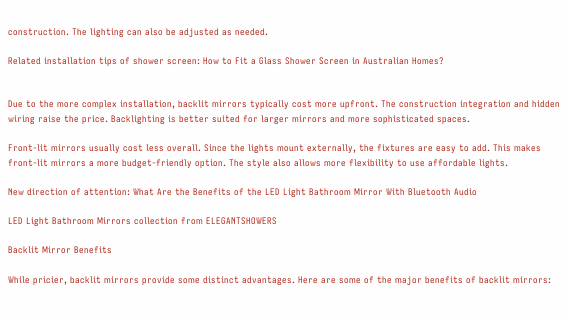construction. The lighting can also be adjusted as needed.

Related installation tips of shower screen: How to Fit a Glass Shower Screen in Australian Homes?


Due to the more complex installation, backlit mirrors typically cost more upfront. The construction integration and hidden wiring raise the price. Backlighting is better suited for larger mirrors and more sophisticated spaces.

Front-lit mirrors usually cost less overall. Since the lights mount externally, the fixtures are easy to add. This makes front-lit mirrors a more budget-friendly option. The style also allows more flexibility to use affordable lights.

New direction of attention: What Are the Benefits of the LED Light Bathroom Mirror With Bluetooth Audio

LED Light Bathroom Mirrors collection from ELEGANTSHOWERS

Backlit Mirror Benefits

While pricier, backlit mirrors provide some distinct advantages. Here are some of the major benefits of backlit mirrors: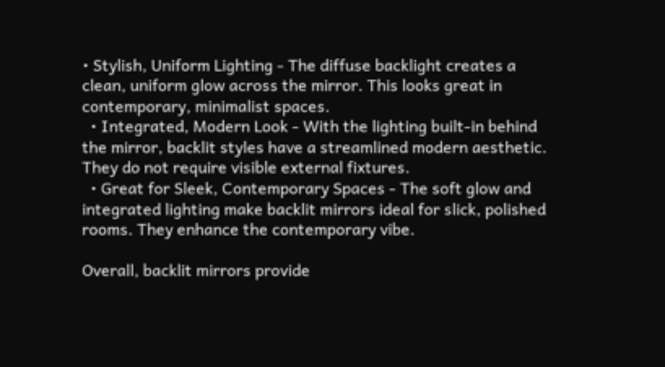• Stylish, Uniform Lighting - The diffuse backlight creates a clean, uniform glow across the mirror. This looks great in contemporary, minimalist spaces.
  • Integrated, Modern Look - With the lighting built-in behind the mirror, backlit styles have a streamlined modern aesthetic. They do not require visible external fixtures.
  • Great for Sleek, Contemporary Spaces - The soft glow and integrated lighting make backlit mirrors ideal for slick, polished rooms. They enhance the contemporary vibe.

Overall, backlit mirrors provide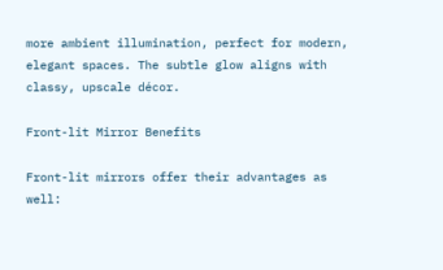more ambient illumination, perfect for modern, elegant spaces. The subtle glow aligns with classy, upscale décor.

Front-lit Mirror Benefits

Front-lit mirrors offer their advantages as well: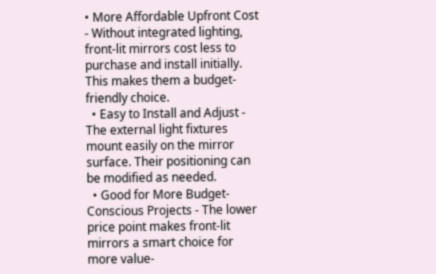• More Affordable Upfront Cost - Without integrated lighting, front-lit mirrors cost less to purchase and install initially. This makes them a budget-friendly choice.
  • Easy to Install and Adjust - The external light fixtures mount easily on the mirror surface. Their positioning can be modified as needed.
  • Good for More Budget-Conscious Projects - The lower price point makes front-lit mirrors a smart choice for more value-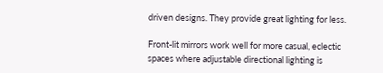driven designs. They provide great lighting for less.

Front-lit mirrors work well for more casual, eclectic spaces where adjustable directional lighting is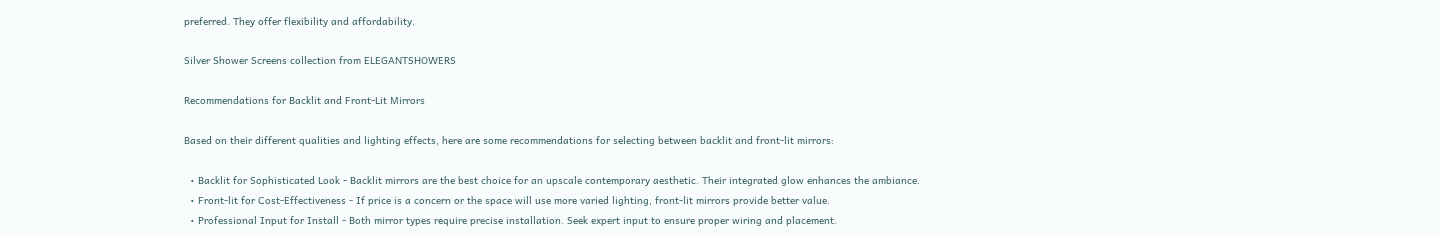preferred. They offer flexibility and affordability.

Silver Shower Screens collection from ELEGANTSHOWERS

Recommendations for Backlit and Front-Lit Mirrors

Based on their different qualities and lighting effects, here are some recommendations for selecting between backlit and front-lit mirrors:

  • Backlit for Sophisticated Look - Backlit mirrors are the best choice for an upscale contemporary aesthetic. Their integrated glow enhances the ambiance.
  • Front-lit for Cost-Effectiveness - If price is a concern or the space will use more varied lighting, front-lit mirrors provide better value.
  • Professional Input for Install - Both mirror types require precise installation. Seek expert input to ensure proper wiring and placement.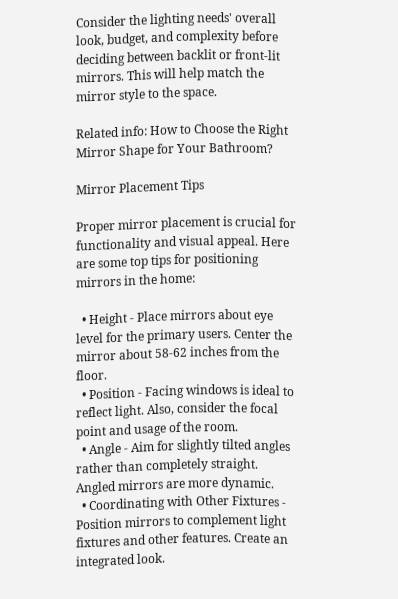Consider the lighting needs' overall look, budget, and complexity before deciding between backlit or front-lit mirrors. This will help match the mirror style to the space.

Related info: How to Choose the Right Mirror Shape for Your Bathroom?

Mirror Placement Tips

Proper mirror placement is crucial for functionality and visual appeal. Here are some top tips for positioning mirrors in the home:

  • Height - Place mirrors about eye level for the primary users. Center the mirror about 58-62 inches from the floor.
  • Position - Facing windows is ideal to reflect light. Also, consider the focal point and usage of the room.
  • Angle - Aim for slightly tilted angles rather than completely straight. Angled mirrors are more dynamic.
  • Coordinating with Other Fixtures - Position mirrors to complement light fixtures and other features. Create an integrated look.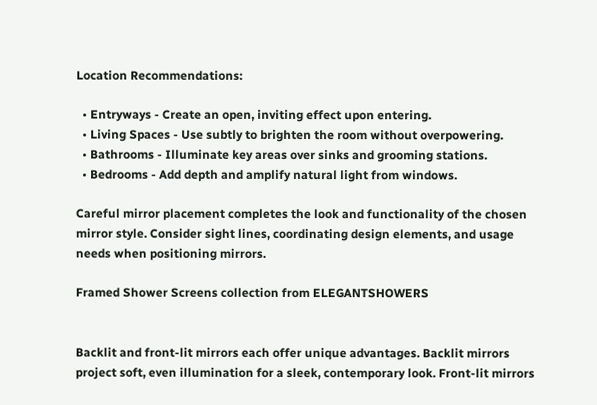Location Recommendations:

  • Entryways - Create an open, inviting effect upon entering.
  • Living Spaces - Use subtly to brighten the room without overpowering.
  • Bathrooms - Illuminate key areas over sinks and grooming stations.
  • Bedrooms - Add depth and amplify natural light from windows.

Careful mirror placement completes the look and functionality of the chosen mirror style. Consider sight lines, coordinating design elements, and usage needs when positioning mirrors.

Framed Shower Screens collection from ELEGANTSHOWERS


Backlit and front-lit mirrors each offer unique advantages. Backlit mirrors project soft, even illumination for a sleek, contemporary look. Front-lit mirrors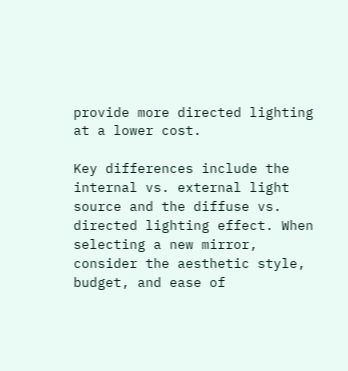provide more directed lighting at a lower cost.

Key differences include the internal vs. external light source and the diffuse vs. directed lighting effect. When selecting a new mirror, consider the aesthetic style, budget, and ease of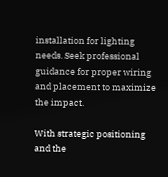installation for lighting needs. Seek professional guidance for proper wiring and placement to maximize the impact.

With strategic positioning and the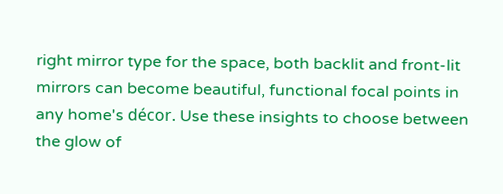right mirror type for the space, both backlit and front-lit mirrors can become beautiful, functional focal points in any home's décor. Use these insights to choose between the glow of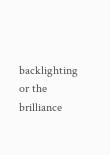backlighting or the brilliance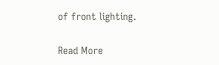of front lighting.

Read More